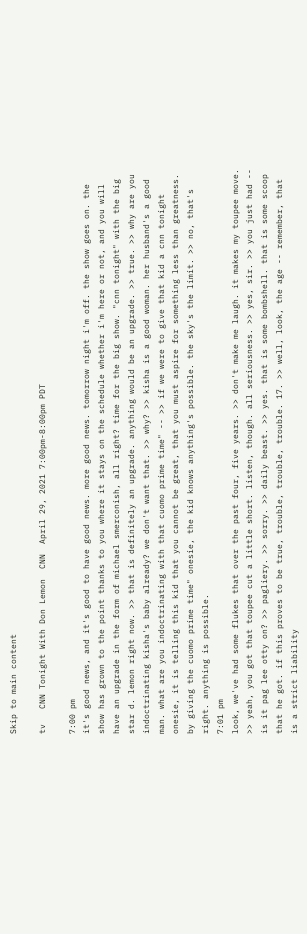Skip to main content

tv   CNN Tonight With Don Lemon  CNN  April 29, 2021 7:00pm-8:00pm PDT

7:00 pm
it's good news, and it's good to have good news. more good news. tomorrow night i'm off. the show goes on. the show has grown to the point thanks to you where it stays on the schedule whether i'm here or not, and you will have an upgrade in the form of michael smerconish, all right? time for the big show. "cnn tonight" with the big star d. lemon right now. >> that is definitely an upgrade. anything would be an upgrade. >> true. >> why are you indoctrinating kisha's baby already? we don't want that. >> why? >> kisha is a good woman. her husband's a good man. what are you indoctrinating with that cuomo prime time" -- >> if we were to give that kid a cnn tonight onesie, it is telling this kid that you cannot be great, that you must aspire for something less than greatness. by giving the cuomo prime time" onesie, the kid knows anything's possible. the sky's the limit. >> no, that's right. anything is possible.
7:01 pm
look, we've had some flukes that over the past four, five years. >> don't make me laugh. it makes my toupee move. >> yeah, you got that toupee cut a little short. listen, though. all seriousness. >> yes, sir. >> you just had -- is it pag lee otty on? >> pagliery. >> sorry. >> daily beast. >> yes. that is some bombshell. that is some scoop that he got. if this proves to be true, trouble, trouble, trouble. 17. >> well, look, the age -- remember, that is a strict liability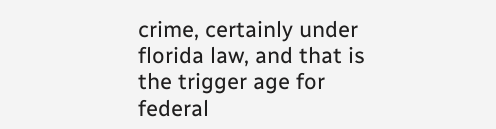crime, certainly under florida law, and that is the trigger age for federal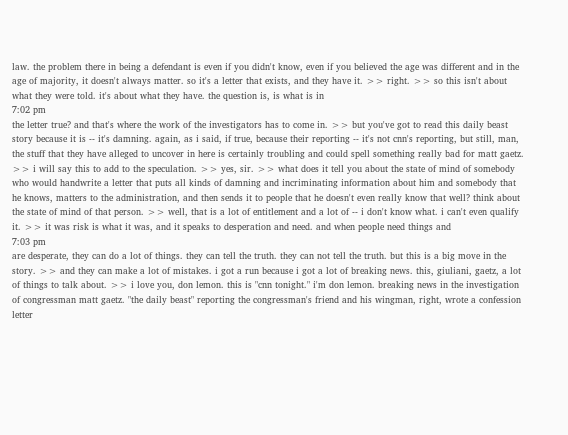law. the problem there in being a defendant is even if you didn't know, even if you believed the age was different and in the age of majority, it doesn't always matter. so it's a letter that exists, and they have it. >> right. >> so this isn't about what they were told. it's about what they have. the question is, is what is in
7:02 pm
the letter true? and that's where the work of the investigators has to come in. >> but you've got to read this daily beast story because it is -- it's damning. again, as i said, if true, because their reporting -- it's not cnn's reporting, but still, man, the stuff that they have alleged to uncover in here is certainly troubling and could spell something really bad for matt gaetz. >> i will say this to add to the speculation. >> yes, sir. >> what does it tell you about the state of mind of somebody who would handwrite a letter that puts all kinds of damning and incriminating information about him and somebody that he knows, matters to the administration, and then sends it to people that he doesn't even really know that well? think about the state of mind of that person. >> well, that is a lot of entitlement and a lot of -- i don't know what. i can't even qualify it. >> it was risk is what it was, and it speaks to desperation and need. and when people need things and
7:03 pm
are desperate, they can do a lot of things. they can tell the truth. they can not tell the truth. but this is a big move in the story. >> and they can make a lot of mistakes. i got a run because i got a lot of breaking news. this, giuliani, gaetz, a lot of things to talk about. >> i love you, don lemon. this is "cnn tonight." i'm don lemon. breaking news in the investigation of congressman matt gaetz. "the daily beast" reporting the congressman's friend and his wingman, right, wrote a confession letter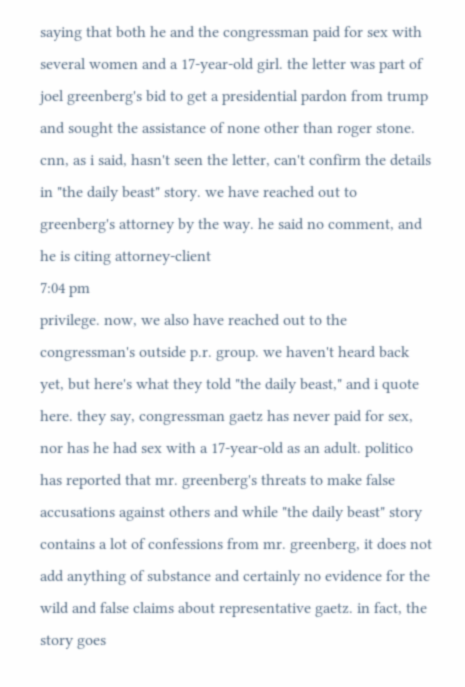saying that both he and the congressman paid for sex with several women and a 17-year-old girl. the letter was part of joel greenberg's bid to get a presidential pardon from trump and sought the assistance of none other than roger stone. cnn, as i said, hasn't seen the letter, can't confirm the details in "the daily beast" story. we have reached out to greenberg's attorney by the way. he said no comment, and he is citing attorney-client
7:04 pm
privilege. now, we also have reached out to the congressman's outside p.r. group. we haven't heard back yet, but here's what they told "the daily beast," and i quote here. they say, congressman gaetz has never paid for sex, nor has he had sex with a 17-year-old as an adult. politico has reported that mr. greenberg's threats to make false accusations against others and while "the daily beast" story contains a lot of confessions from mr. greenberg, it does not add anything of substance and certainly no evidence for the wild and false claims about representative gaetz. in fact, the story goes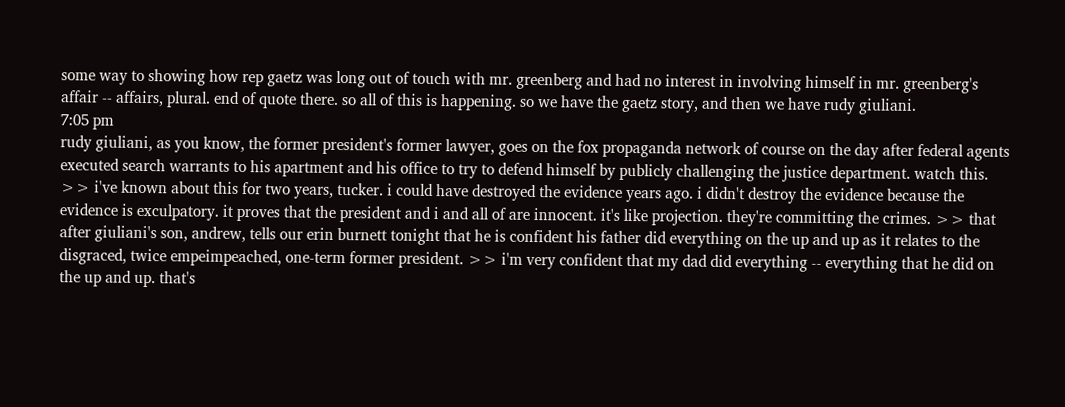some way to showing how rep gaetz was long out of touch with mr. greenberg and had no interest in involving himself in mr. greenberg's affair -- affairs, plural. end of quote there. so all of this is happening. so we have the gaetz story, and then we have rudy giuliani.
7:05 pm
rudy giuliani, as you know, the former president's former lawyer, goes on the fox propaganda network of course on the day after federal agents executed search warrants to his apartment and his office to try to defend himself by publicly challenging the justice department. watch this. >> i've known about this for two years, tucker. i could have destroyed the evidence years ago. i didn't destroy the evidence because the evidence is exculpatory. it proves that the president and i and all of are innocent. it's like projection. they're committing the crimes. >> that after giuliani's son, andrew, tells our erin burnett tonight that he is confident his father did everything on the up and up as it relates to the disgraced, twice empeimpeached, one-term former president. >> i'm very confident that my dad did everything -- everything that he did on the up and up. that's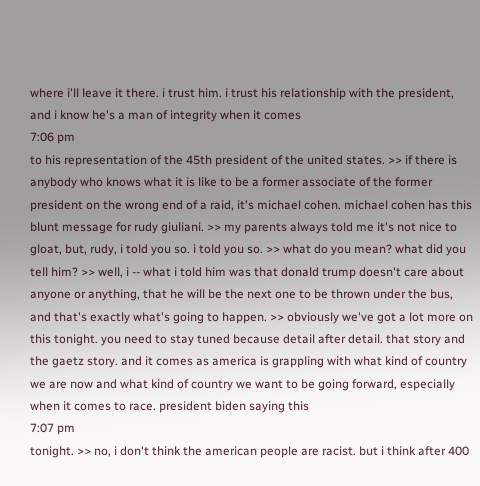where i'll leave it there. i trust him. i trust his relationship with the president, and i know he's a man of integrity when it comes
7:06 pm
to his representation of the 45th president of the united states. >> if there is anybody who knows what it is like to be a former associate of the former president on the wrong end of a raid, it's michael cohen. michael cohen has this blunt message for rudy giuliani. >> my parents always told me it's not nice to gloat, but, rudy, i told you so. i told you so. >> what do you mean? what did you tell him? >> well, i -- what i told him was that donald trump doesn't care about anyone or anything, that he will be the next one to be thrown under the bus, and that's exactly what's going to happen. >> obviously we've got a lot more on this tonight. you need to stay tuned because detail after detail. that story and the gaetz story. and it comes as america is grappling with what kind of country we are now and what kind of country we want to be going forward, especially when it comes to race. president biden saying this
7:07 pm
tonight. >> no, i don't think the american people are racist. but i think after 400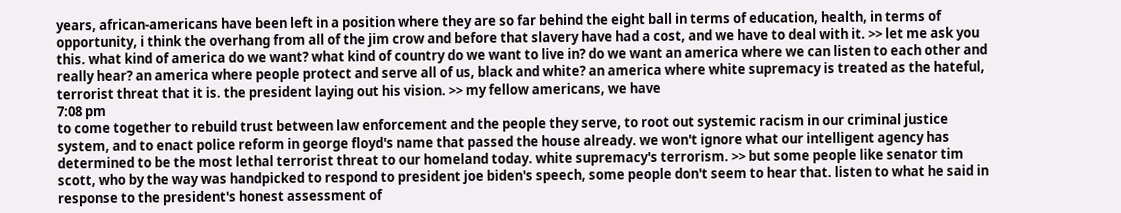years, african-americans have been left in a position where they are so far behind the eight ball in terms of education, health, in terms of opportunity, i think the overhang from all of the jim crow and before that slavery have had a cost, and we have to deal with it. >> let me ask you this. what kind of america do we want? what kind of country do we want to live in? do we want an america where we can listen to each other and really hear? an america where people protect and serve all of us, black and white? an america where white supremacy is treated as the hateful, terrorist threat that it is. the president laying out his vision. >> my fellow americans, we have
7:08 pm
to come together to rebuild trust between law enforcement and the people they serve, to root out systemic racism in our criminal justice system, and to enact police reform in george floyd's name that passed the house already. we won't ignore what our intelligent agency has determined to be the most lethal terrorist threat to our homeland today. white supremacy's terrorism. >> but some people like senator tim scott, who by the way was handpicked to respond to president joe biden's speech, some people don't seem to hear that. listen to what he said in response to the president's honest assessment of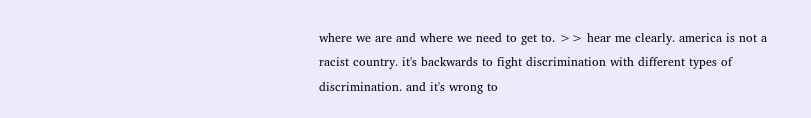where we are and where we need to get to. >> hear me clearly. america is not a racist country. it's backwards to fight discrimination with different types of discrimination. and it's wrong to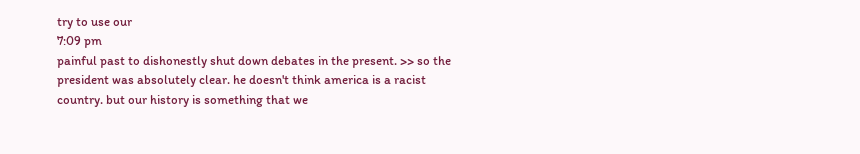try to use our
7:09 pm
painful past to dishonestly shut down debates in the present. >> so the president was absolutely clear. he doesn't think america is a racist country. but our history is something that we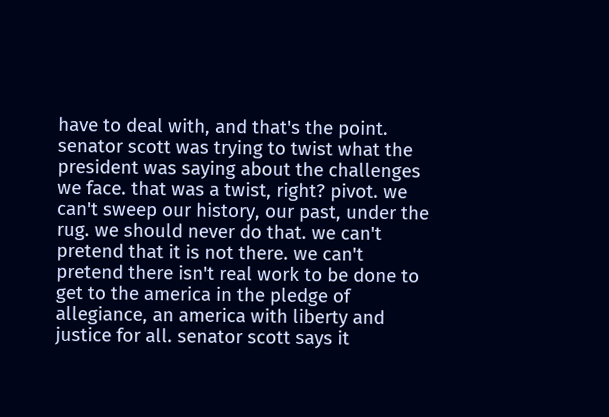have to deal with, and that's the point. senator scott was trying to twist what the president was saying about the challenges we face. that was a twist, right? pivot. we can't sweep our history, our past, under the rug. we should never do that. we can't pretend that it is not there. we can't pretend there isn't real work to be done to get to the america in the pledge of allegiance, an america with liberty and justice for all. senator scott says it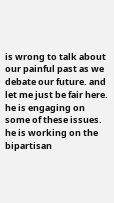is wrong to talk about our painful past as we debate our future. and let me just be fair here. he is engaging on some of these issues. he is working on the bipartisan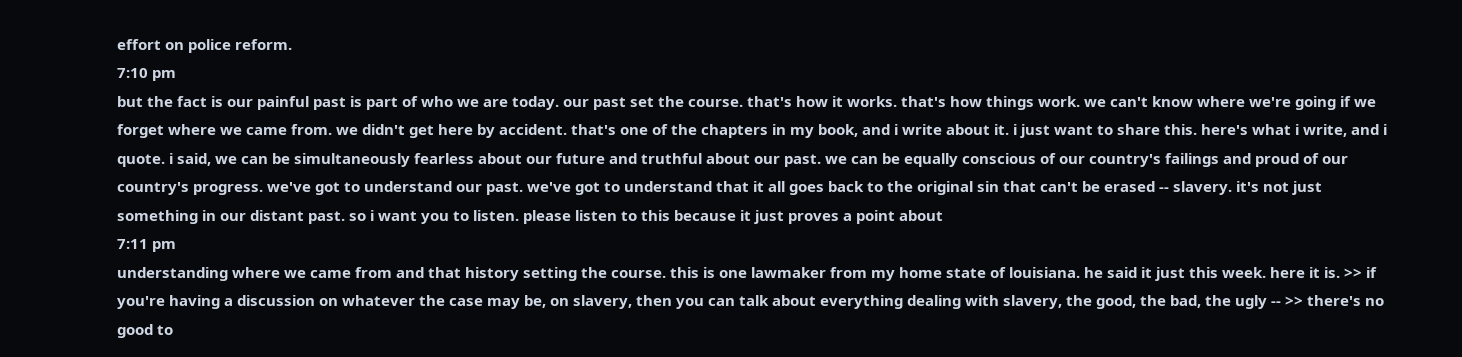effort on police reform.
7:10 pm
but the fact is our painful past is part of who we are today. our past set the course. that's how it works. that's how things work. we can't know where we're going if we forget where we came from. we didn't get here by accident. that's one of the chapters in my book, and i write about it. i just want to share this. here's what i write, and i quote. i said, we can be simultaneously fearless about our future and truthful about our past. we can be equally conscious of our country's failings and proud of our country's progress. we've got to understand our past. we've got to understand that it all goes back to the original sin that can't be erased -- slavery. it's not just something in our distant past. so i want you to listen. please listen to this because it just proves a point about
7:11 pm
understanding where we came from and that history setting the course. this is one lawmaker from my home state of louisiana. he said it just this week. here it is. >> if you're having a discussion on whatever the case may be, on slavery, then you can talk about everything dealing with slavery, the good, the bad, the ugly -- >> there's no good to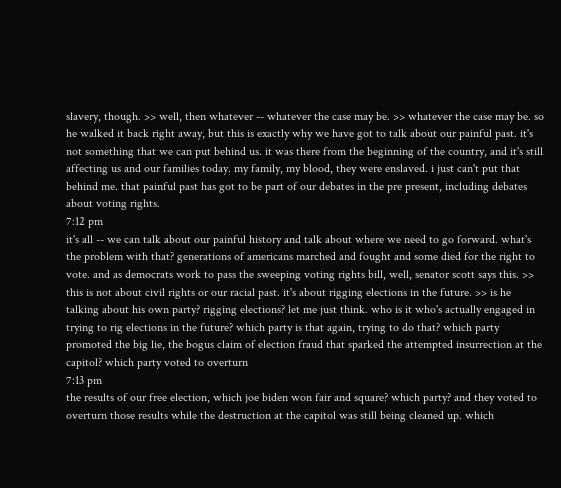slavery, though. >> well, then whatever -- whatever the case may be. >> whatever the case may be. so he walked it back right away, but this is exactly why we have got to talk about our painful past. it's not something that we can put behind us. it was there from the beginning of the country, and it's still affecting us and our families today. my family, my blood, they were enslaved. i just can't put that behind me. that painful past has got to be part of our debates in the pre present, including debates about voting rights.
7:12 pm
it's all -- we can talk about our painful history and talk about where we need to go forward. what's the problem with that? generations of americans marched and fought and some died for the right to vote. and as democrats work to pass the sweeping voting rights bill, well, senator scott says this. >> this is not about civil rights or our racial past. it's about rigging elections in the future. >> is he talking about his own party? rigging elections? let me just think. who is it who's actually engaged in trying to rig elections in the future? which party is that again, trying to do that? which party promoted the big lie, the bogus claim of election fraud that sparked the attempted insurrection at the capitol? which party voted to overturn
7:13 pm
the results of our free election, which joe biden won fair and square? which party? and they voted to overturn those results while the destruction at the capitol was still being cleaned up. which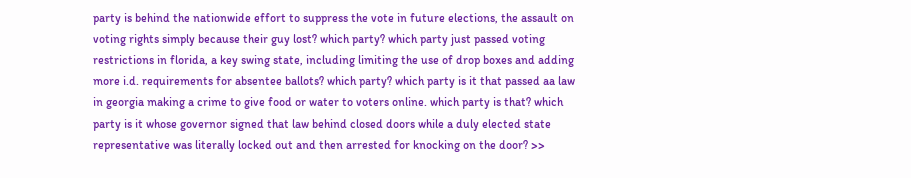party is behind the nationwide effort to suppress the vote in future elections, the assault on voting rights simply because their guy lost? which party? which party just passed voting restrictions in florida, a key swing state, including limiting the use of drop boxes and adding more i.d. requirements for absentee ballots? which party? which party is it that passed aa law in georgia making a crime to give food or water to voters online. which party is that? which party is it whose governor signed that law behind closed doors while a duly elected state representative was literally locked out and then arrested for knocking on the door? >>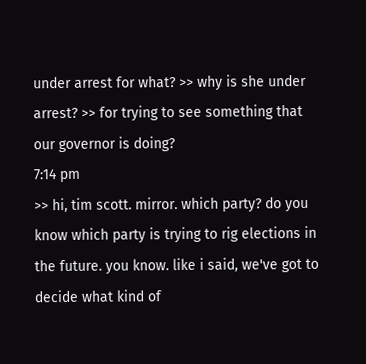under arrest for what? >> why is she under arrest? >> for trying to see something that our governor is doing?
7:14 pm
>> hi, tim scott. mirror. which party? do you know which party is trying to rig elections in the future. you know. like i said, we've got to decide what kind of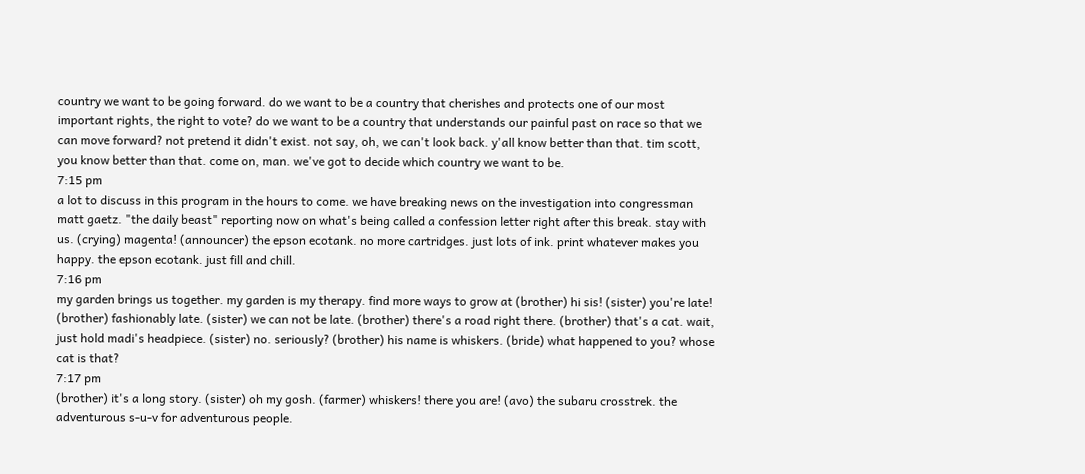country we want to be going forward. do we want to be a country that cherishes and protects one of our most important rights, the right to vote? do we want to be a country that understands our painful past on race so that we can move forward? not pretend it didn't exist. not say, oh, we can't look back. y'all know better than that. tim scott, you know better than that. come on, man. we've got to decide which country we want to be.
7:15 pm
a lot to discuss in this program in the hours to come. we have breaking news on the investigation into congressman matt gaetz. "the daily beast" reporting now on what's being called a confession letter right after this break. stay with us. (crying) magenta! (announcer) the epson ecotank. no more cartridges. just lots of ink. print whatever makes you happy. the epson ecotank. just fill and chill.
7:16 pm
my garden brings us together. my garden is my therapy. find more ways to grow at (brother) hi sis! (sister) you're late! (brother) fashionably late. (sister) we can not be late. (brother) there's a road right there. (brother) that's a cat. wait, just hold madi's headpiece. (sister) no. seriously? (brother) his name is whiskers. (bride) what happened to you? whose cat is that?
7:17 pm
(brother) it's a long story. (sister) oh my gosh. (farmer) whiskers! there you are! (avo) the subaru crosstrek. the adventurous s-u-v for adventurous people.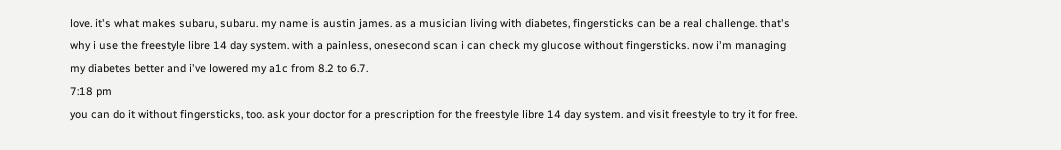love. it's what makes subaru, subaru. my name is austin james. as a musician living with diabetes, fingersticks can be a real challenge. that's why i use the freestyle libre 14 day system. with a painless, onesecond scan i can check my glucose without fingersticks. now i'm managing my diabetes better and i've lowered my a1c from 8.2 to 6.7.
7:18 pm
you can do it without fingersticks, too. ask your doctor for a prescription for the freestyle libre 14 day system. and visit freestyle to try it for free.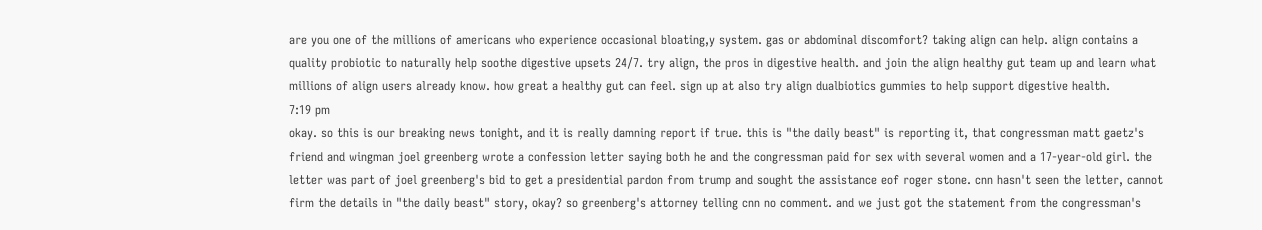are you one of the millions of americans who experience occasional bloating,y system. gas or abdominal discomfort? taking align can help. align contains a quality probiotic to naturally help soothe digestive upsets 24/7. try align, the pros in digestive health. and join the align healthy gut team up and learn what millions of align users already know. how great a healthy gut can feel. sign up at also try align dualbiotics gummies to help support digestive health.
7:19 pm
okay. so this is our breaking news tonight, and it is really damning report if true. this is "the daily beast" is reporting it, that congressman matt gaetz's friend and wingman joel greenberg wrote a confession letter saying both he and the congressman paid for sex with several women and a 17-year-old girl. the letter was part of joel greenberg's bid to get a presidential pardon from trump and sought the assistance eof roger stone. cnn hasn't seen the letter, cannot firm the details in "the daily beast" story, okay? so greenberg's attorney telling cnn no comment. and we just got the statement from the congressman's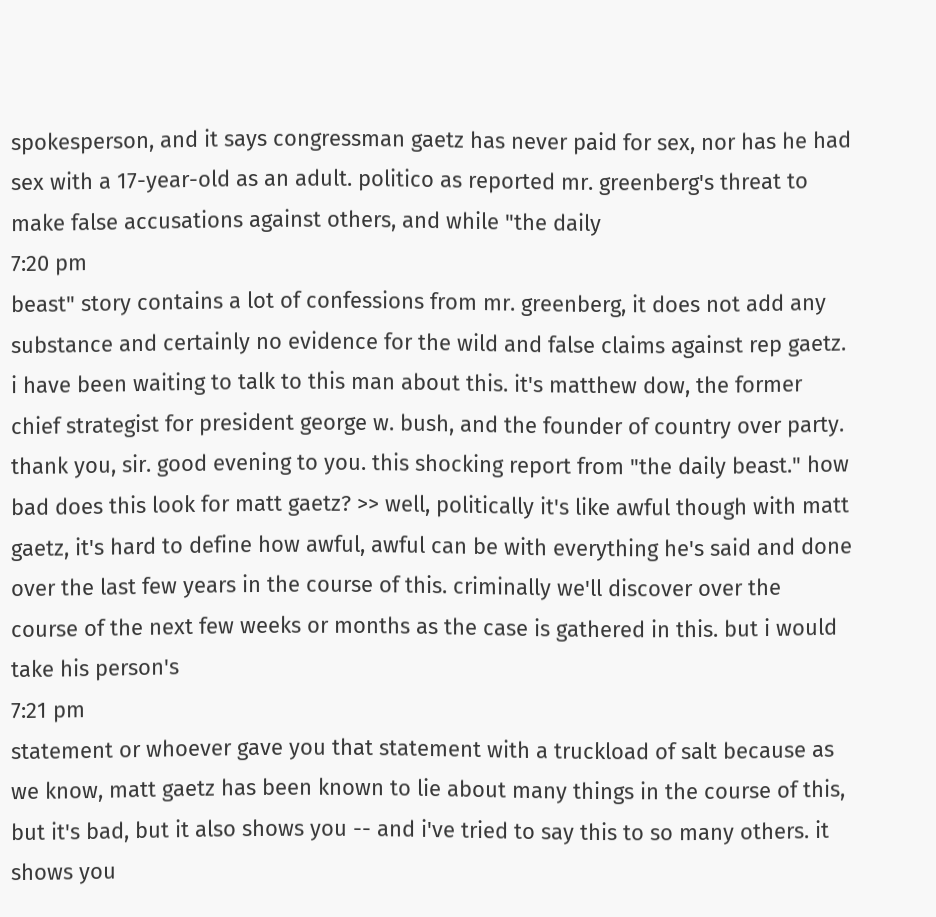spokesperson, and it says congressman gaetz has never paid for sex, nor has he had sex with a 17-year-old as an adult. politico as reported mr. greenberg's threat to make false accusations against others, and while "the daily
7:20 pm
beast" story contains a lot of confessions from mr. greenberg, it does not add any substance and certainly no evidence for the wild and false claims against rep gaetz. i have been waiting to talk to this man about this. it's matthew dow, the former chief strategist for president george w. bush, and the founder of country over party. thank you, sir. good evening to you. this shocking report from "the daily beast." how bad does this look for matt gaetz? >> well, politically it's like awful though with matt gaetz, it's hard to define how awful, awful can be with everything he's said and done over the last few years in the course of this. criminally we'll discover over the course of the next few weeks or months as the case is gathered in this. but i would take his person's
7:21 pm
statement or whoever gave you that statement with a truckload of salt because as we know, matt gaetz has been known to lie about many things in the course of this, but it's bad, but it also shows you -- and i've tried to say this to so many others. it shows you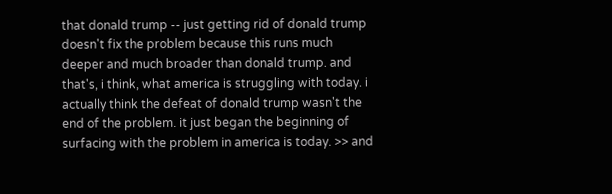that donald trump -- just getting rid of donald trump doesn't fix the problem because this runs much deeper and much broader than donald trump. and that's, i think, what america is struggling with today. i actually think the defeat of donald trump wasn't the end of the problem. it just began the beginning of surfacing with the problem in america is today. >> and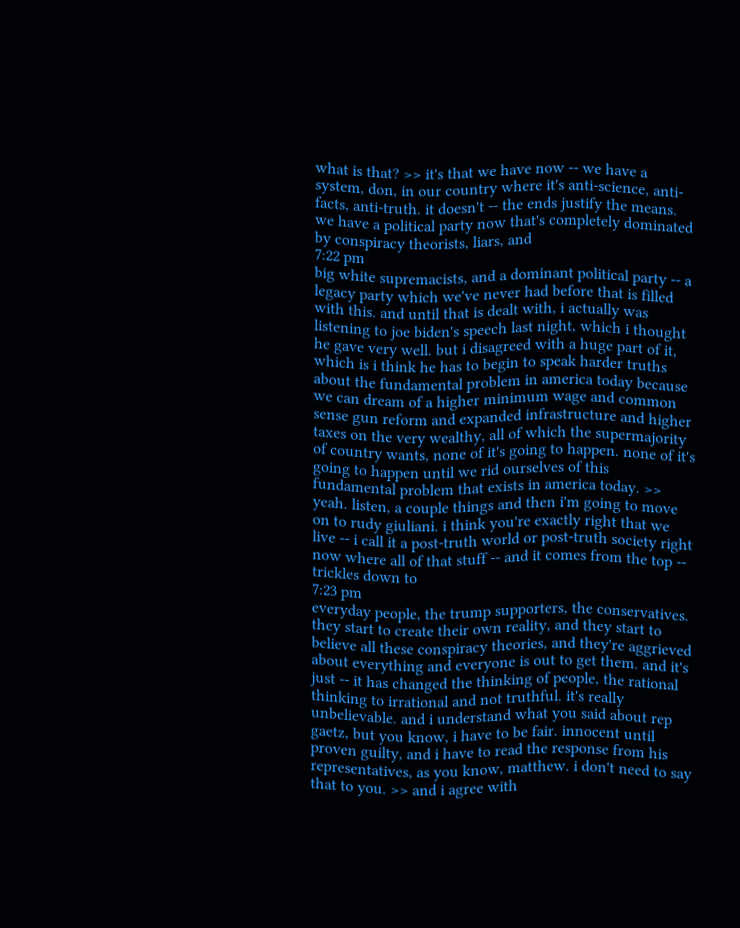what is that? >> it's that we have now -- we have a system, don, in our country where it's anti-science, anti-facts, anti-truth. it doesn't -- the ends justify the means. we have a political party now that's completely dominated by conspiracy theorists, liars, and
7:22 pm
big white supremacists, and a dominant political party -- a legacy party which we've never had before that is filled with this. and until that is dealt with, i actually was listening to joe biden's speech last night, which i thought he gave very well. but i disagreed with a huge part of it, which is i think he has to begin to speak harder truths about the fundamental problem in america today because we can dream of a higher minimum wage and common sense gun reform and expanded infrastructure and higher taxes on the very wealthy, all of which the supermajority of country wants, none of it's going to happen. none of it's going to happen until we rid ourselves of this fundamental problem that exists in america today. >> yeah. listen, a couple things and then i'm going to move on to rudy giuliani. i think you're exactly right that we live -- i call it a post-truth world or post-truth society right now where all of that stuff -- and it comes from the top -- trickles down to
7:23 pm
everyday people, the trump supporters, the conservatives. they start to create their own reality, and they start to believe all these conspiracy theories, and they're aggrieved about everything and everyone is out to get them. and it's just -- it has changed the thinking of people, the rational thinking to irrational and not truthful. it's really unbelievable. and i understand what you said about rep gaetz, but you know, i have to be fair. innocent until proven guilty, and i have to read the response from his representatives, as you know, matthew. i don't need to say that to you. >> and i agree with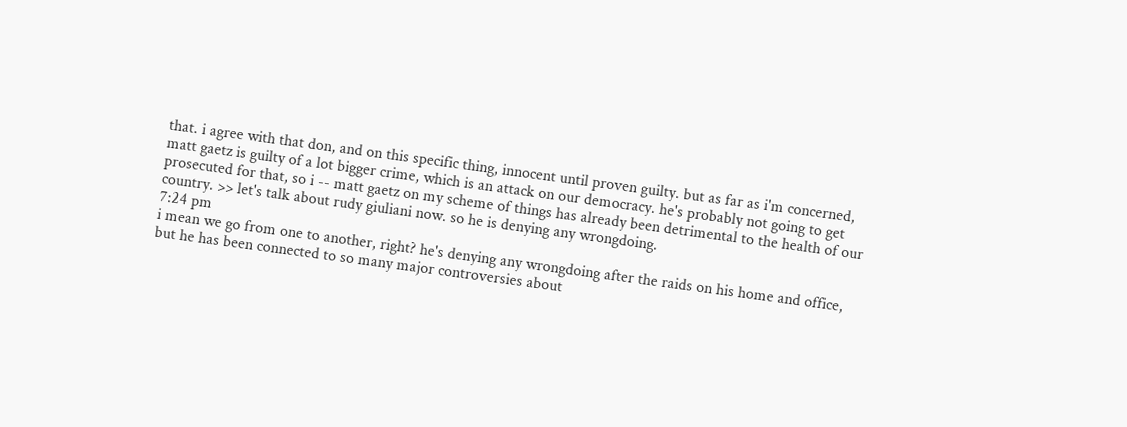that. i agree with that don, and on this specific thing, innocent until proven guilty. but as far as i'm concerned, matt gaetz is guilty of a lot bigger crime, which is an attack on our democracy. he's probably not going to get prosecuted for that, so i -- matt gaetz on my scheme of things has already been detrimental to the health of our country. >> let's talk about rudy giuliani now. so he is denying any wrongdoing.
7:24 pm
i mean we go from one to another, right? he's denying any wrongdoing after the raids on his home and office, but he has been connected to so many major controversies about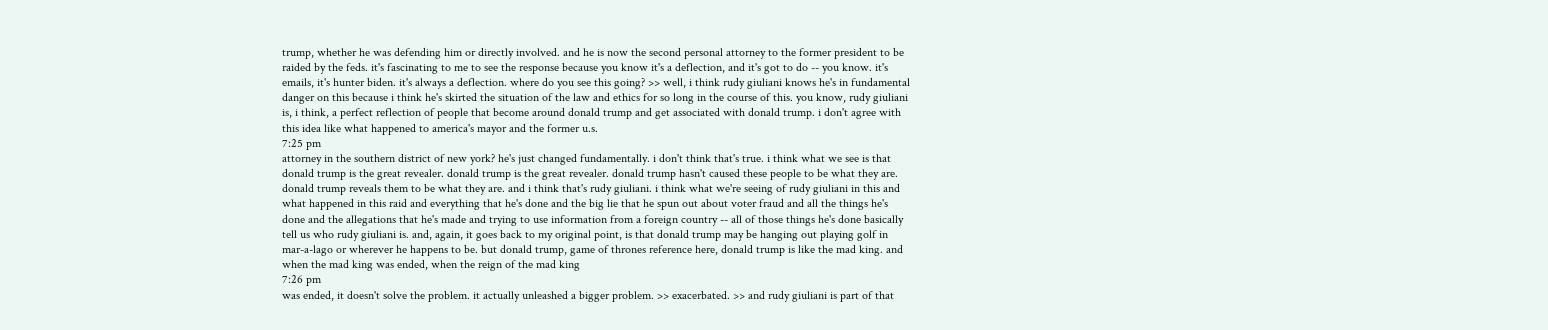trump, whether he was defending him or directly involved. and he is now the second personal attorney to the former president to be raided by the feds. it's fascinating to me to see the response because you know it's a deflection, and it's got to do -- you know. it's emails, it's hunter biden. it's always a deflection. where do you see this going? >> well, i think rudy giuliani knows he's in fundamental danger on this because i think he's skirted the situation of the law and ethics for so long in the course of this. you know, rudy giuliani is, i think, a perfect reflection of people that become around donald trump and get associated with donald trump. i don't agree with this idea like what happened to america's mayor and the former u.s.
7:25 pm
attorney in the southern district of new york? he's just changed fundamentally. i don't think that's true. i think what we see is that donald trump is the great revealer. donald trump is the great revealer. donald trump hasn't caused these people to be what they are. donald trump reveals them to be what they are. and i think that's rudy giuliani. i think what we're seeing of rudy giuliani in this and what happened in this raid and everything that he's done and the big lie that he spun out about voter fraud and all the things he's done and the allegations that he's made and trying to use information from a foreign country -- all of those things he's done basically tell us who rudy giuliani is. and, again, it goes back to my original point, is that donald trump may be hanging out playing golf in mar-a-lago or wherever he happens to be. but donald trump, game of thrones reference here, donald trump is like the mad king. and when the mad king was ended, when the reign of the mad king
7:26 pm
was ended, it doesn't solve the problem. it actually unleashed a bigger problem. >> exacerbated. >> and rudy giuliani is part of that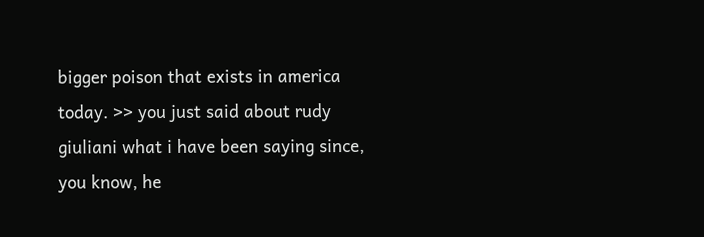bigger poison that exists in america today. >> you just said about rudy giuliani what i have been saying since, you know, he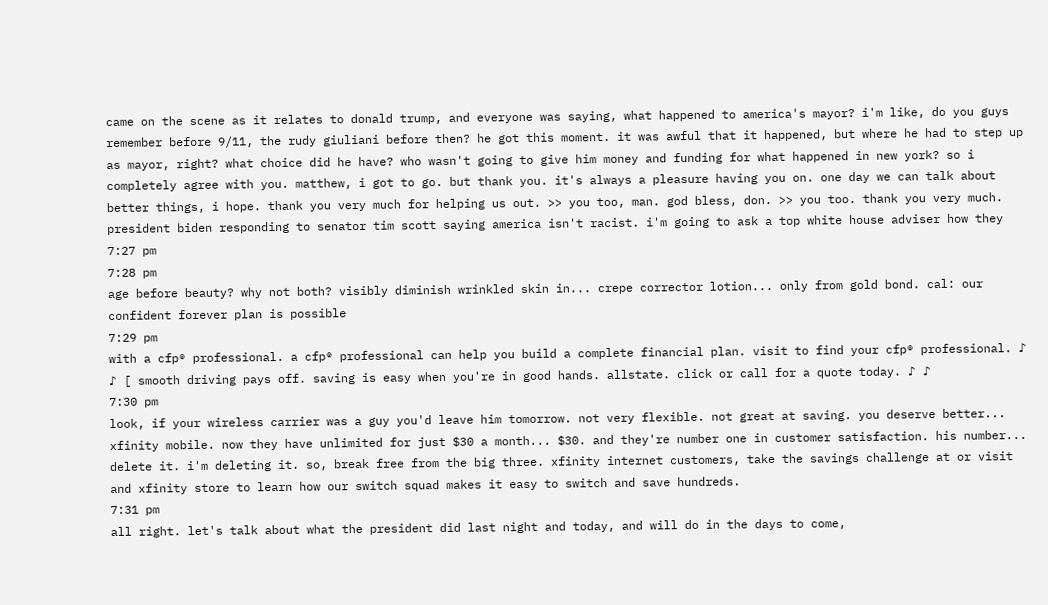came on the scene as it relates to donald trump, and everyone was saying, what happened to america's mayor? i'm like, do you guys remember before 9/11, the rudy giuliani before then? he got this moment. it was awful that it happened, but where he had to step up as mayor, right? what choice did he have? who wasn't going to give him money and funding for what happened in new york? so i completely agree with you. matthew, i got to go. but thank you. it's always a pleasure having you on. one day we can talk about better things, i hope. thank you very much for helping us out. >> you too, man. god bless, don. >> you too. thank you very much. president biden responding to senator tim scott saying america isn't racist. i'm going to ask a top white house adviser how they
7:27 pm
7:28 pm
age before beauty? why not both? visibly diminish wrinkled skin in... crepe corrector lotion... only from gold bond. cal: our confident forever plan is possible
7:29 pm
with a cfp® professional. a cfp® professional can help you build a complete financial plan. visit to find your cfp® professional. ♪ ♪ [ smooth driving pays off. saving is easy when you're in good hands. allstate. click or call for a quote today. ♪ ♪
7:30 pm
look, if your wireless carrier was a guy you'd leave him tomorrow. not very flexible. not great at saving. you deserve better... xfinity mobile. now they have unlimited for just $30 a month... $30. and they're number one in customer satisfaction. his number... delete it. i'm deleting it. so, break free from the big three. xfinity internet customers, take the savings challenge at or visit and xfinity store to learn how our switch squad makes it easy to switch and save hundreds.
7:31 pm
all right. let's talk about what the president did last night and today, and will do in the days to come,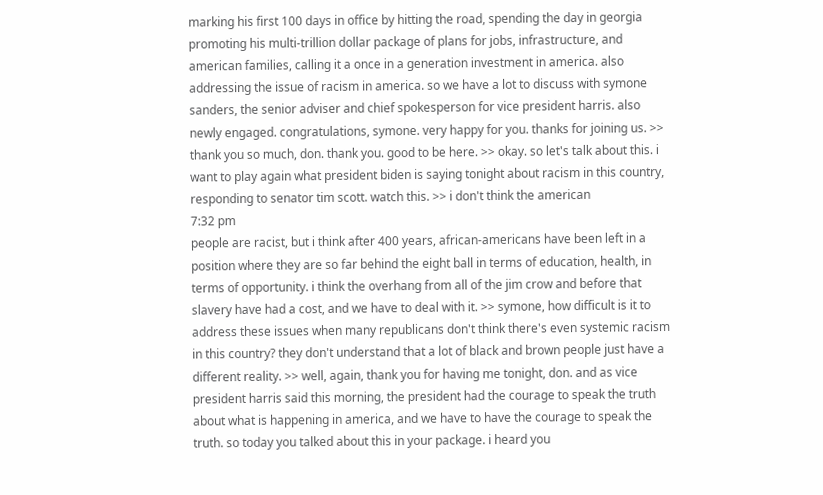marking his first 100 days in office by hitting the road, spending the day in georgia promoting his multi-trillion dollar package of plans for jobs, infrastructure, and american families, calling it a once in a generation investment in america. also addressing the issue of racism in america. so we have a lot to discuss with symone sanders, the senior adviser and chief spokesperson for vice president harris. also newly engaged. congratulations, symone. very happy for you. thanks for joining us. >> thank you so much, don. thank you. good to be here. >> okay. so let's talk about this. i want to play again what president biden is saying tonight about racism in this country, responding to senator tim scott. watch this. >> i don't think the american
7:32 pm
people are racist, but i think after 400 years, african-americans have been left in a position where they are so far behind the eight ball in terms of education, health, in terms of opportunity. i think the overhang from all of the jim crow and before that slavery have had a cost, and we have to deal with it. >> symone, how difficult is it to address these issues when many republicans don't think there's even systemic racism in this country? they don't understand that a lot of black and brown people just have a different reality. >> well, again, thank you for having me tonight, don. and as vice president harris said this morning, the president had the courage to speak the truth about what is happening in america, and we have to have the courage to speak the truth. so today you talked about this in your package. i heard you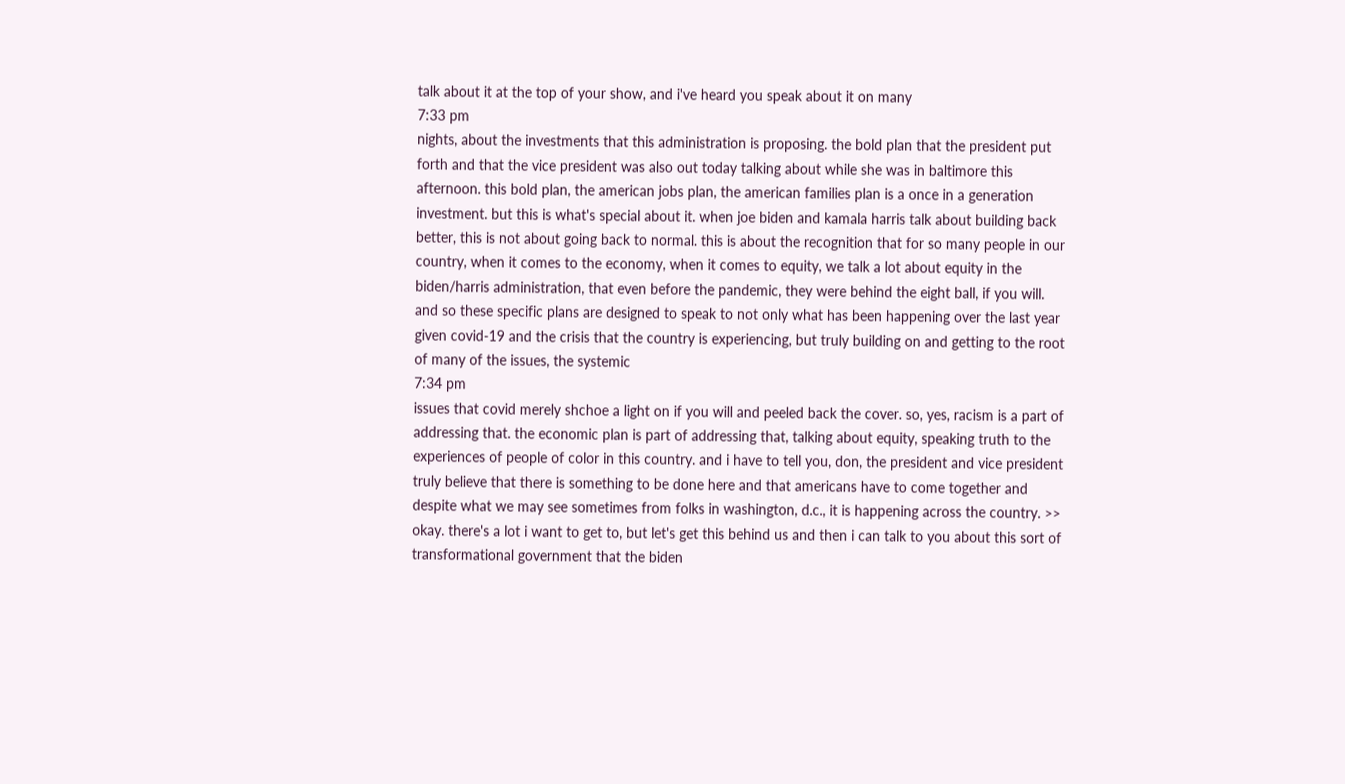talk about it at the top of your show, and i've heard you speak about it on many
7:33 pm
nights, about the investments that this administration is proposing. the bold plan that the president put forth and that the vice president was also out today talking about while she was in baltimore this afternoon. this bold plan, the american jobs plan, the american families plan is a once in a generation investment. but this is what's special about it. when joe biden and kamala harris talk about building back better, this is not about going back to normal. this is about the recognition that for so many people in our country, when it comes to the economy, when it comes to equity, we talk a lot about equity in the biden/harris administration, that even before the pandemic, they were behind the eight ball, if you will. and so these specific plans are designed to speak to not only what has been happening over the last year given covid-19 and the crisis that the country is experiencing, but truly building on and getting to the root of many of the issues, the systemic
7:34 pm
issues that covid merely shchoe a light on if you will and peeled back the cover. so, yes, racism is a part of addressing that. the economic plan is part of addressing that, talking about equity, speaking truth to the experiences of people of color in this country. and i have to tell you, don, the president and vice president truly believe that there is something to be done here and that americans have to come together and despite what we may see sometimes from folks in washington, d.c., it is happening across the country. >> okay. there's a lot i want to get to, but let's get this behind us and then i can talk to you about this sort of transformational government that the biden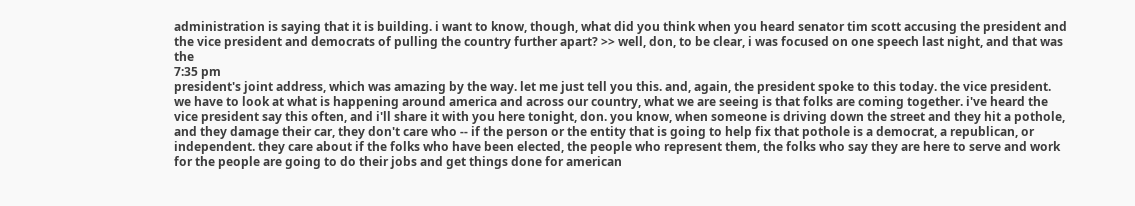administration is saying that it is building. i want to know, though, what did you think when you heard senator tim scott accusing the president and the vice president and democrats of pulling the country further apart? >> well, don, to be clear, i was focused on one speech last night, and that was the
7:35 pm
president's joint address, which was amazing by the way. let me just tell you this. and, again, the president spoke to this today. the vice president. we have to look at what is happening around america and across our country, what we are seeing is that folks are coming together. i've heard the vice president say this often, and i'll share it with you here tonight, don. you know, when someone is driving down the street and they hit a pothole, and they damage their car, they don't care who -- if the person or the entity that is going to help fix that pothole is a democrat, a republican, or independent. they care about if the folks who have been elected, the people who represent them, the folks who say they are here to serve and work for the people are going to do their jobs and get things done for american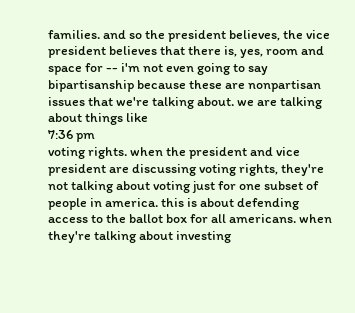families. and so the president believes, the vice president believes that there is, yes, room and space for -- i'm not even going to say bipartisanship because these are nonpartisan issues that we're talking about. we are talking about things like
7:36 pm
voting rights. when the president and vice president are discussing voting rights, they're not talking about voting just for one subset of people in america. this is about defending access to the ballot box for all americans. when they're talking about investing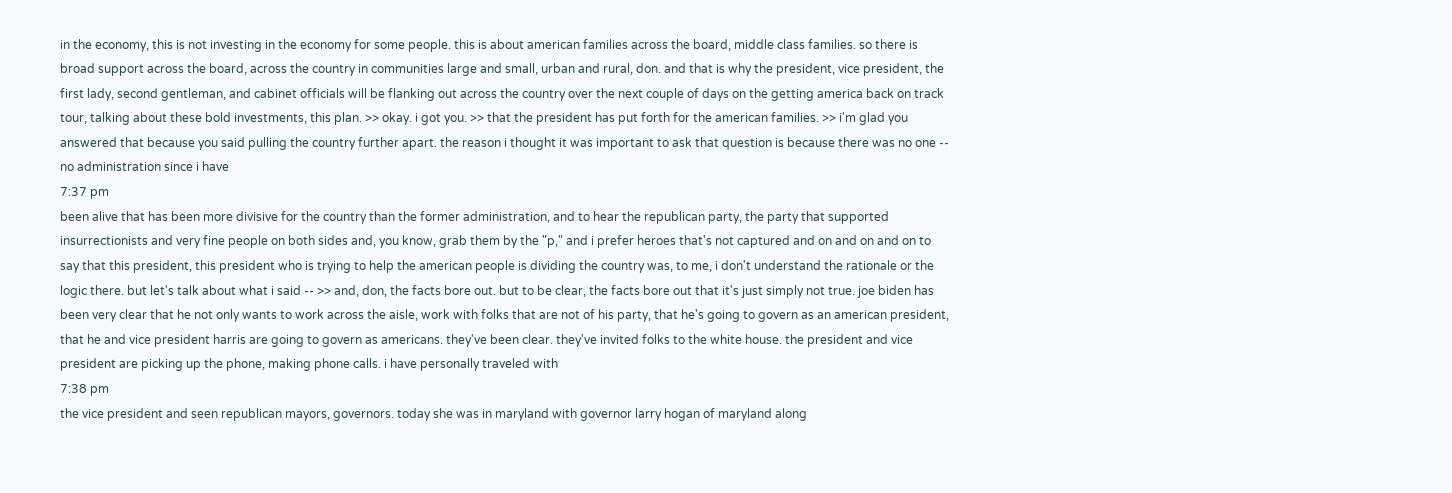in the economy, this is not investing in the economy for some people. this is about american families across the board, middle class families. so there is broad support across the board, across the country in communities large and small, urban and rural, don. and that is why the president, vice president, the first lady, second gentleman, and cabinet officials will be flanking out across the country over the next couple of days on the getting america back on track tour, talking about these bold investments, this plan. >> okay. i got you. >> that the president has put forth for the american families. >> i'm glad you answered that because you said pulling the country further apart. the reason i thought it was important to ask that question is because there was no one -- no administration since i have
7:37 pm
been alive that has been more divisive for the country than the former administration, and to hear the republican party, the party that supported insurrectionists and very fine people on both sides and, you know, grab them by the "p," and i prefer heroes that's not captured and on and on and on to say that this president, this president who is trying to help the american people is dividing the country was, to me, i don't understand the rationale or the logic there. but let's talk about what i said -- >> and, don, the facts bore out. but to be clear, the facts bore out that it's just simply not true. joe biden has been very clear that he not only wants to work across the aisle, work with folks that are not of his party, that he's going to govern as an american president, that he and vice president harris are going to govern as americans. they've been clear. they've invited folks to the white house. the president and vice president are picking up the phone, making phone calls. i have personally traveled with
7:38 pm
the vice president and seen republican mayors, governors. today she was in maryland with governor larry hogan of maryland along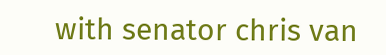with senator chris van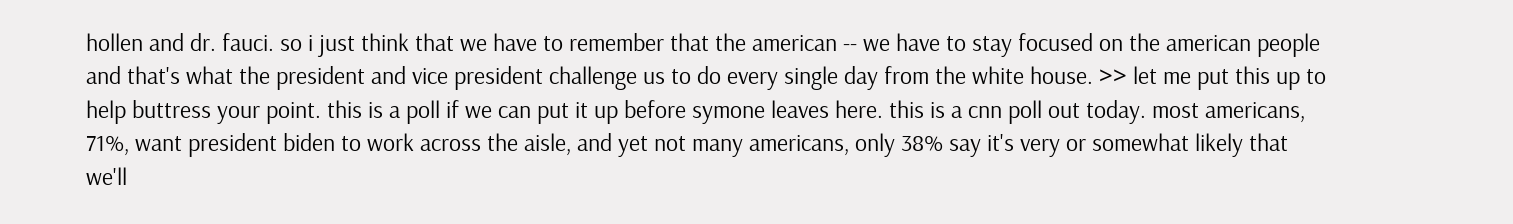hollen and dr. fauci. so i just think that we have to remember that the american -- we have to stay focused on the american people and that's what the president and vice president challenge us to do every single day from the white house. >> let me put this up to help buttress your point. this is a poll if we can put it up before symone leaves here. this is a cnn poll out today. most americans, 71%, want president biden to work across the aisle, and yet not many americans, only 38% say it's very or somewhat likely that we'll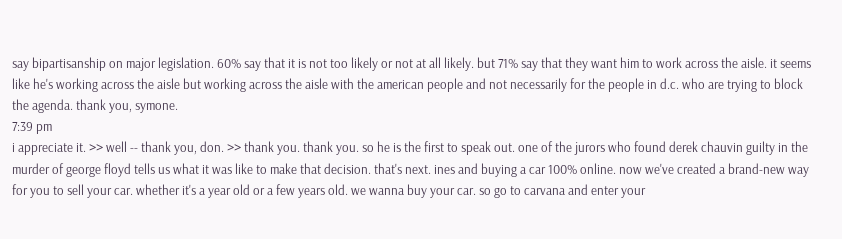say bipartisanship on major legislation. 60% say that it is not too likely or not at all likely. but 71% say that they want him to work across the aisle. it seems like he's working across the aisle but working across the aisle with the american people and not necessarily for the people in d.c. who are trying to block the agenda. thank you, symone.
7:39 pm
i appreciate it. >> well -- thank you, don. >> thank you. thank you. so he is the first to speak out. one of the jurors who found derek chauvin guilty in the murder of george floyd tells us what it was like to make that decision. that's next. ines and buying a car 100% online. now we've created a brand-new way for you to sell your car. whether it's a year old or a few years old. we wanna buy your car. so go to carvana and enter your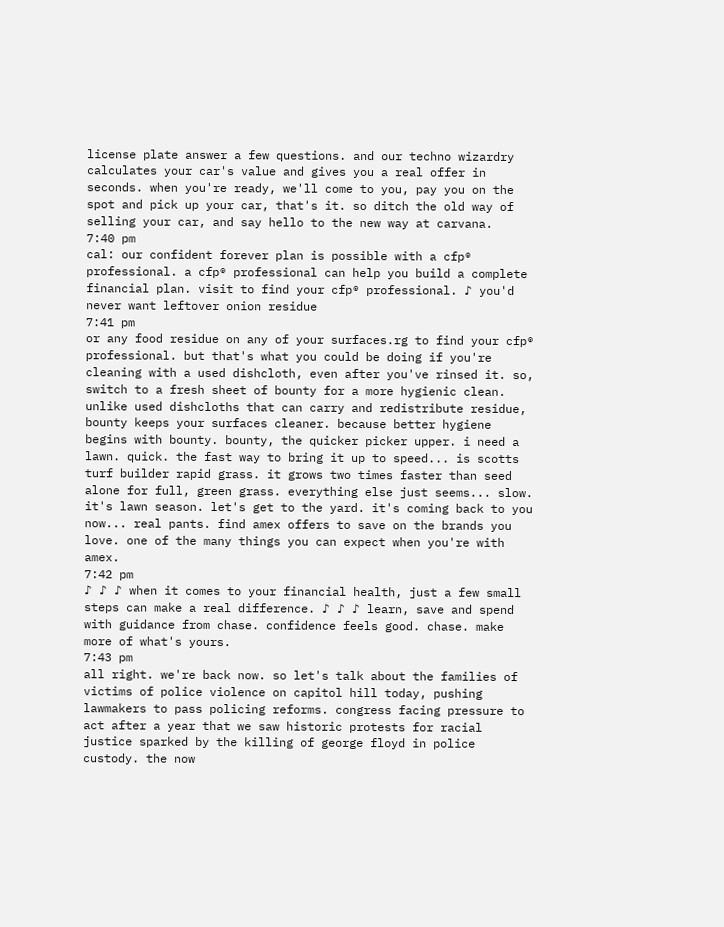license plate answer a few questions. and our techno wizardry calculates your car's value and gives you a real offer in seconds. when you're ready, we'll come to you, pay you on the spot and pick up your car, that's it. so ditch the old way of selling your car, and say hello to the new way at carvana.
7:40 pm
cal: our confident forever plan is possible with a cfp® professional. a cfp® professional can help you build a complete financial plan. visit to find your cfp® professional. ♪ you'd never want leftover onion residue
7:41 pm
or any food residue on any of your surfaces.rg to find your cfp® professional. but that's what you could be doing if you're cleaning with a used dishcloth, even after you've rinsed it. so, switch to a fresh sheet of bounty for a more hygienic clean. unlike used dishcloths that can carry and redistribute residue, bounty keeps your surfaces cleaner. because better hygiene begins with bounty. bounty, the quicker picker upper. i need a lawn. quick. the fast way to bring it up to speed... is scotts turf builder rapid grass. it grows two times faster than seed alone for full, green grass. everything else just seems... slow. it's lawn season. let's get to the yard. it's coming back to you now... real pants. find amex offers to save on the brands you love. one of the many things you can expect when you're with amex.
7:42 pm
♪ ♪ ♪ when it comes to your financial health, just a few small steps can make a real difference. ♪ ♪ ♪ learn, save and spend with guidance from chase. confidence feels good. chase. make more of what's yours.
7:43 pm
all right. we're back now. so let's talk about the families of victims of police violence on capitol hill today, pushing lawmakers to pass policing reforms. congress facing pressure to act after a year that we saw historic protests for racial justice sparked by the killing of george floyd in police custody. the now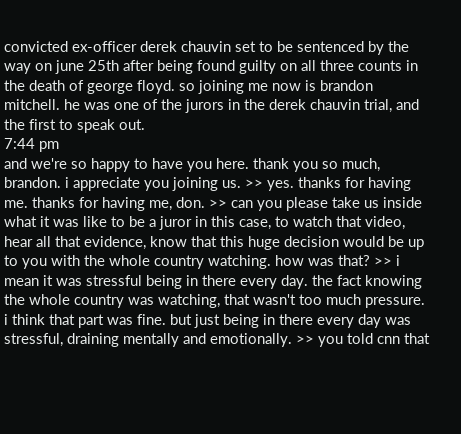convicted ex-officer derek chauvin set to be sentenced by the way on june 25th after being found guilty on all three counts in the death of george floyd. so joining me now is brandon mitchell. he was one of the jurors in the derek chauvin trial, and the first to speak out.
7:44 pm
and we're so happy to have you here. thank you so much, brandon. i appreciate you joining us. >> yes. thanks for having me. thanks for having me, don. >> can you please take us inside what it was like to be a juror in this case, to watch that video, hear all that evidence, know that this huge decision would be up to you with the whole country watching. how was that? >> i mean it was stressful being in there every day. the fact knowing the whole country was watching, that wasn't too much pressure. i think that part was fine. but just being in there every day was stressful, draining mentally and emotionally. >> you told cnn that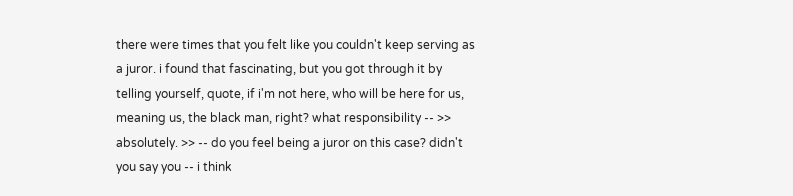there were times that you felt like you couldn't keep serving as a juror. i found that fascinating, but you got through it by telling yourself, quote, if i'm not here, who will be here for us, meaning us, the black man, right? what responsibility -- >> absolutely. >> -- do you feel being a juror on this case? didn't you say you -- i think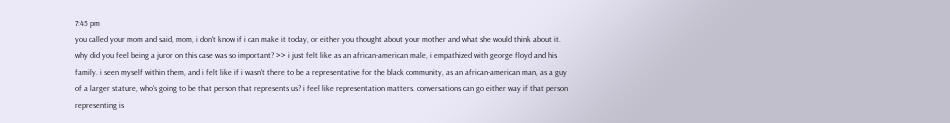7:45 pm
you called your mom and said, mom, i don't know if i can make it today, or either you thought about your mother and what she would think about it. why did you feel being a juror on this case was so important? >> i just felt like as an african-american male, i empathized with george floyd and his family. i seen myself within them, and i felt like if i wasn't there to be a representative for the black community, as an african-american man, as a guy of a larger stature, who's going to be that person that represents us? i feel like representation matters. conversations can go either way if that person representing is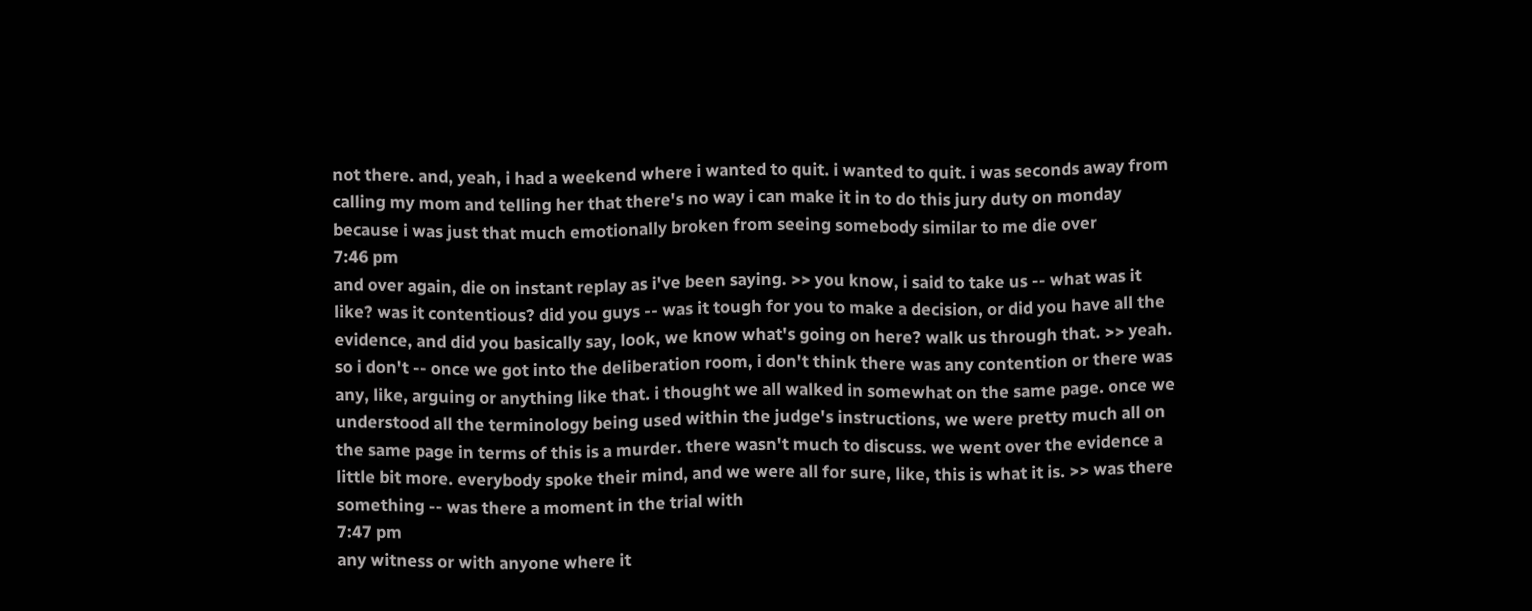not there. and, yeah, i had a weekend where i wanted to quit. i wanted to quit. i was seconds away from calling my mom and telling her that there's no way i can make it in to do this jury duty on monday because i was just that much emotionally broken from seeing somebody similar to me die over
7:46 pm
and over again, die on instant replay as i've been saying. >> you know, i said to take us -- what was it like? was it contentious? did you guys -- was it tough for you to make a decision, or did you have all the evidence, and did you basically say, look, we know what's going on here? walk us through that. >> yeah. so i don't -- once we got into the deliberation room, i don't think there was any contention or there was any, like, arguing or anything like that. i thought we all walked in somewhat on the same page. once we understood all the terminology being used within the judge's instructions, we were pretty much all on the same page in terms of this is a murder. there wasn't much to discuss. we went over the evidence a little bit more. everybody spoke their mind, and we were all for sure, like, this is what it is. >> was there something -- was there a moment in the trial with
7:47 pm
any witness or with anyone where it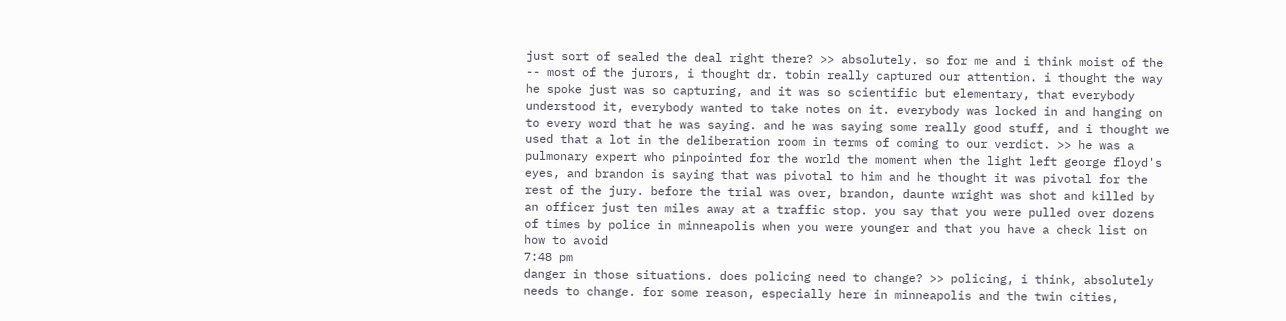just sort of sealed the deal right there? >> absolutely. so for me and i think moist of the -- most of the jurors, i thought dr. tobin really captured our attention. i thought the way he spoke just was so capturing, and it was so scientific but elementary, that everybody understood it, everybody wanted to take notes on it. everybody was locked in and hanging on to every word that he was saying. and he was saying some really good stuff, and i thought we used that a lot in the deliberation room in terms of coming to our verdict. >> he was a pulmonary expert who pinpointed for the world the moment when the light left george floyd's eyes, and brandon is saying that was pivotal to him and he thought it was pivotal for the rest of the jury. before the trial was over, brandon, daunte wright was shot and killed by an officer just ten miles away at a traffic stop. you say that you were pulled over dozens of times by police in minneapolis when you were younger and that you have a check list on how to avoid
7:48 pm
danger in those situations. does policing need to change? >> policing, i think, absolutely needs to change. for some reason, especially here in minneapolis and the twin cities,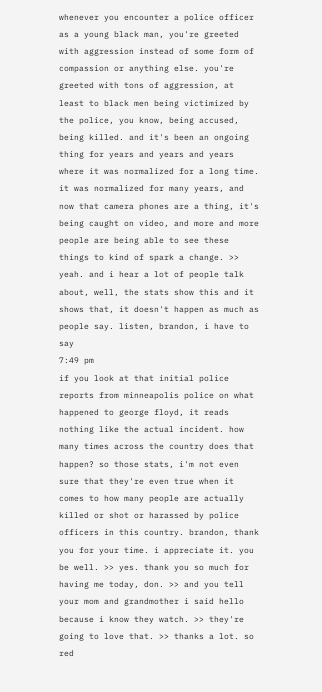whenever you encounter a police officer as a young black man, you're greeted with aggression instead of some form of compassion or anything else. you're greeted with tons of aggression, at least to black men being victimized by the police, you know, being accused, being killed. and it's been an ongoing thing for years and years and years where it was normalized for a long time. it was normalized for many years, and now that camera phones are a thing, it's being caught on video, and more and more people are being able to see these things to kind of spark a change. >> yeah. and i hear a lot of people talk about, well, the stats show this and it shows that, it doesn't happen as much as people say. listen, brandon, i have to say
7:49 pm
if you look at that initial police reports from minneapolis police on what happened to george floyd, it reads nothing like the actual incident. how many times across the country does that happen? so those stats, i'm not even sure that they're even true when it comes to how many people are actually killed or shot or harassed by police officers in this country. brandon, thank you for your time. i appreciate it. you be well. >> yes. thank you so much for having me today, don. >> and you tell your mom and grandmother i said hello because i know they watch. >> they're going to love that. >> thanks a lot. so red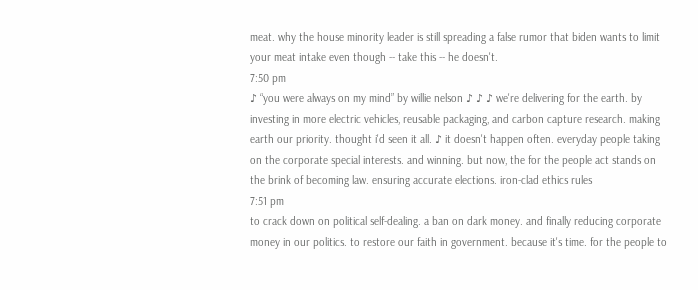meat. why the house minority leader is still spreading a false rumor that biden wants to limit your meat intake even though -- take this -- he doesn't.
7:50 pm
♪ “you were always on my mind” by willie nelson ♪ ♪ ♪ we're delivering for the earth. by investing in more electric vehicles, reusable packaging, and carbon capture research. making earth our priority. thought i'd seen it all. ♪ it doesn't happen often. everyday people taking on the corporate special interests. and winning. but now, the for the people act stands on the brink of becoming law. ensuring accurate elections. iron-clad ethics rules
7:51 pm
to crack down on political self-dealing. a ban on dark money. and finally reducing corporate money in our politics. to restore our faith in government. because it's time. for the people to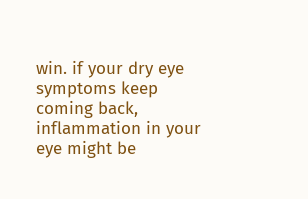win. if your dry eye symptoms keep coming back, inflammation in your eye might be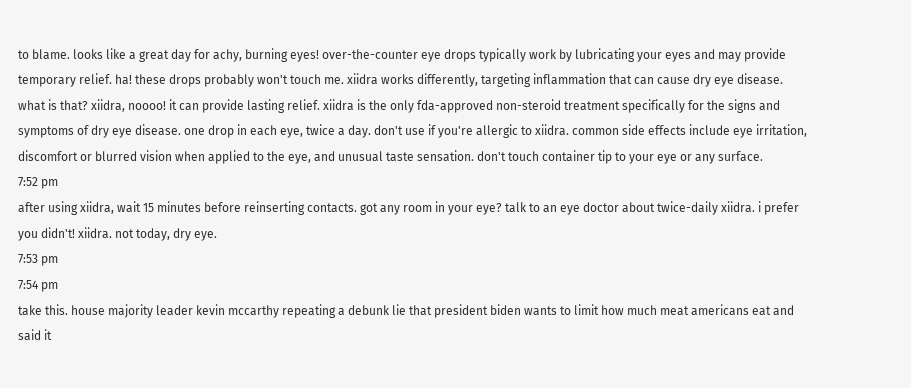to blame. looks like a great day for achy, burning eyes! over-the-counter eye drops typically work by lubricating your eyes and may provide temporary relief. ha! these drops probably won't touch me. xiidra works differently, targeting inflammation that can cause dry eye disease. what is that? xiidra, noooo! it can provide lasting relief. xiidra is the only fda-approved non-steroid treatment specifically for the signs and symptoms of dry eye disease. one drop in each eye, twice a day. don't use if you're allergic to xiidra. common side effects include eye irritation, discomfort or blurred vision when applied to the eye, and unusual taste sensation. don't touch container tip to your eye or any surface.
7:52 pm
after using xiidra, wait 15 minutes before reinserting contacts. got any room in your eye? talk to an eye doctor about twice-daily xiidra. i prefer you didn't! xiidra. not today, dry eye.
7:53 pm
7:54 pm
take this. house majority leader kevin mccarthy repeating a debunk lie that president biden wants to limit how much meat americans eat and said it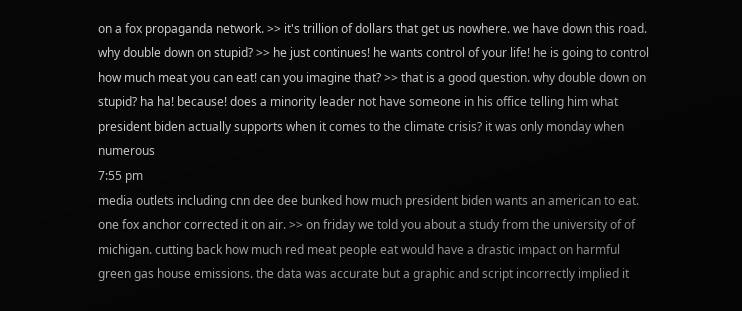on a fox propaganda network. >> it's trillion of dollars that get us nowhere. we have down this road. why double down on stupid? >> he just continues! he wants control of your life! he is going to control how much meat you can eat! can you imagine that? >> that is a good question. why double down on stupid? ha ha! because! does a minority leader not have someone in his office telling him what president biden actually supports when it comes to the climate crisis? it was only monday when numerous
7:55 pm
media outlets including cnn dee dee bunked how much president biden wants an american to eat. one fox anchor corrected it on air. >> on friday we told you about a study from the university of of michigan. cutting back how much red meat people eat would have a drastic impact on harmful green gas house emissions. the data was accurate but a graphic and script incorrectly implied it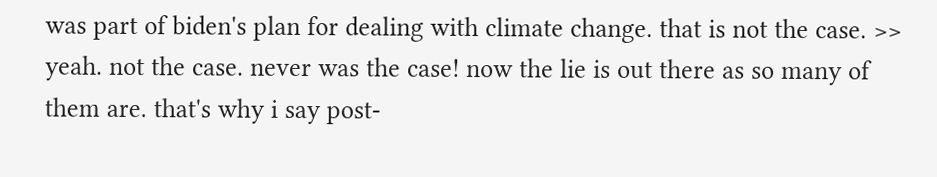was part of biden's plan for dealing with climate change. that is not the case. >> yeah. not the case. never was the case! now the lie is out there as so many of them are. that's why i say post-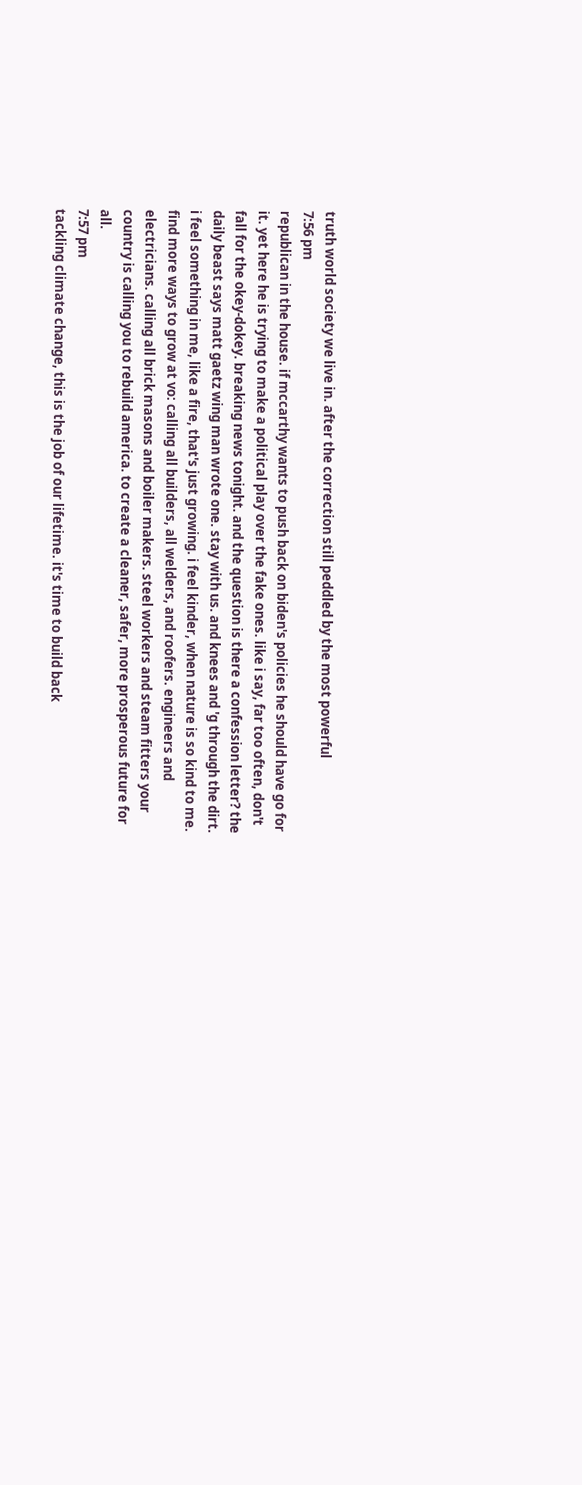truth world society we live in. after the correction still peddled by the most powerful
7:56 pm
republican in the house. if mccarthy wants to push back on biden's policies he should have go for it. yet here he is trying to make a political play over the fake ones. like i say, far too often, don't fall for the okey-dokey. breaking news tonight. and the question is there a confession letter? the daily beast says matt gaetz wing man wrote one. stay with us. and knees and 'g through the dirt. i feel something in me, like a fire, that's just growing. i feel kinder, when nature is so kind to me. find more ways to grow at vo: calling all builders, all welders, and roofers. engineers and electricians. calling all brick masons and boiler makers. steel workers and steam fitters your country is calling you to rebuild america. to create a cleaner, safer, more prosperous future for all.
7:57 pm
tackling climate change, this is the job of our lifetime. it's time to build back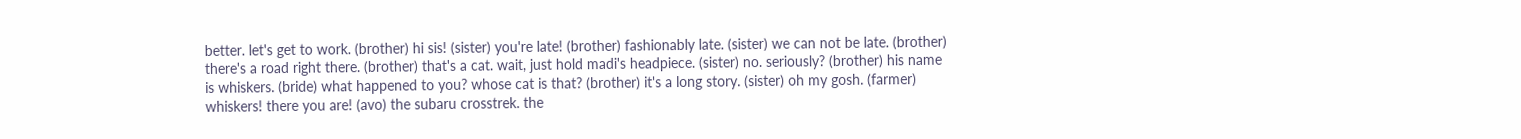better. let's get to work. (brother) hi sis! (sister) you're late! (brother) fashionably late. (sister) we can not be late. (brother) there's a road right there. (brother) that's a cat. wait, just hold madi's headpiece. (sister) no. seriously? (brother) his name is whiskers. (bride) what happened to you? whose cat is that? (brother) it's a long story. (sister) oh my gosh. (farmer) whiskers! there you are! (avo) the subaru crosstrek. the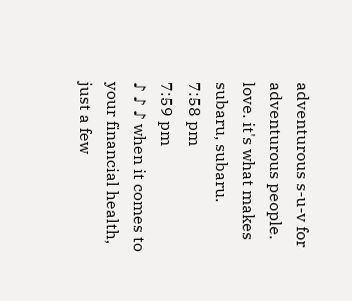adventurous s-u-v for adventurous people. love. it's what makes subaru, subaru.
7:58 pm
7:59 pm
♪ ♪ ♪ when it comes to your financial health, just a few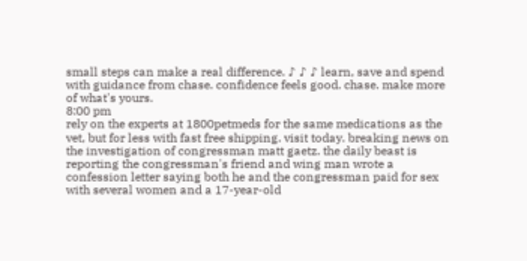small steps can make a real difference. ♪ ♪ ♪ learn, save and spend with guidance from chase. confidence feels good. chase. make more of what's yours.
8:00 pm
rely on the experts at 1800petmeds for the same medications as the vet, but for less with fast free shipping. visit today. breaking news on the investigation of congressman matt gaetz. the daily beast is reporting the congressman's friend and wing man wrote a confession letter saying both he and the congressman paid for sex with several women and a 17-year-old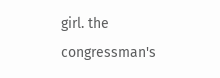girl. the congressman's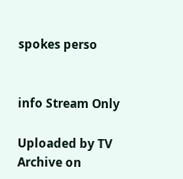spokes perso


info Stream Only

Uploaded by TV Archive on